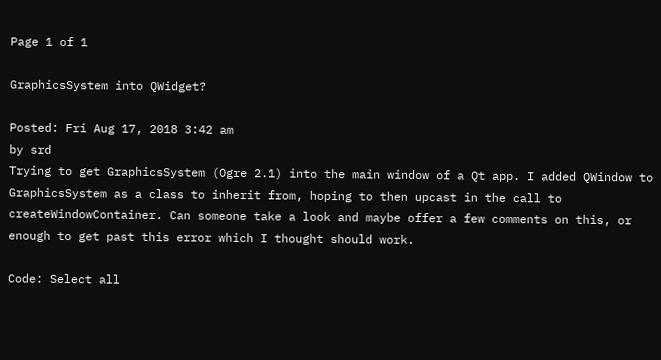Page 1 of 1

GraphicsSystem into QWidget?

Posted: Fri Aug 17, 2018 3:42 am
by srd
Trying to get GraphicsSystem (Ogre 2.1) into the main window of a Qt app. I added QWindow to GraphicsSystem as a class to inherit from, hoping to then upcast in the call to createWindowContainer. Can someone take a look and maybe offer a few comments on this, or enough to get past this error which I thought should work.

Code: Select all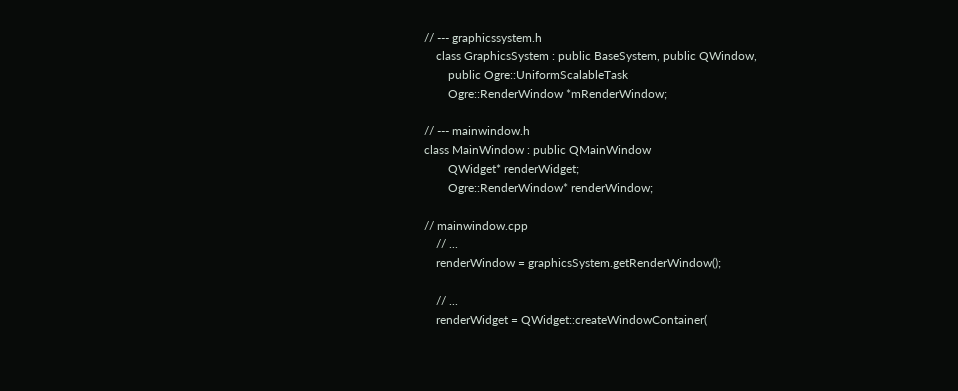// --- graphicssystem.h
    class GraphicsSystem : public BaseSystem, public QWindow,
        public Ogre::UniformScalableTask
        Ogre::RenderWindow *mRenderWindow;

// --- mainwindow.h
class MainWindow : public QMainWindow
        QWidget* renderWidget;
        Ogre::RenderWindow* renderWindow;

// mainwindow.cpp
    // ...
    renderWindow = graphicsSystem.getRenderWindow();

    // ...
    renderWidget = QWidget::createWindowContainer(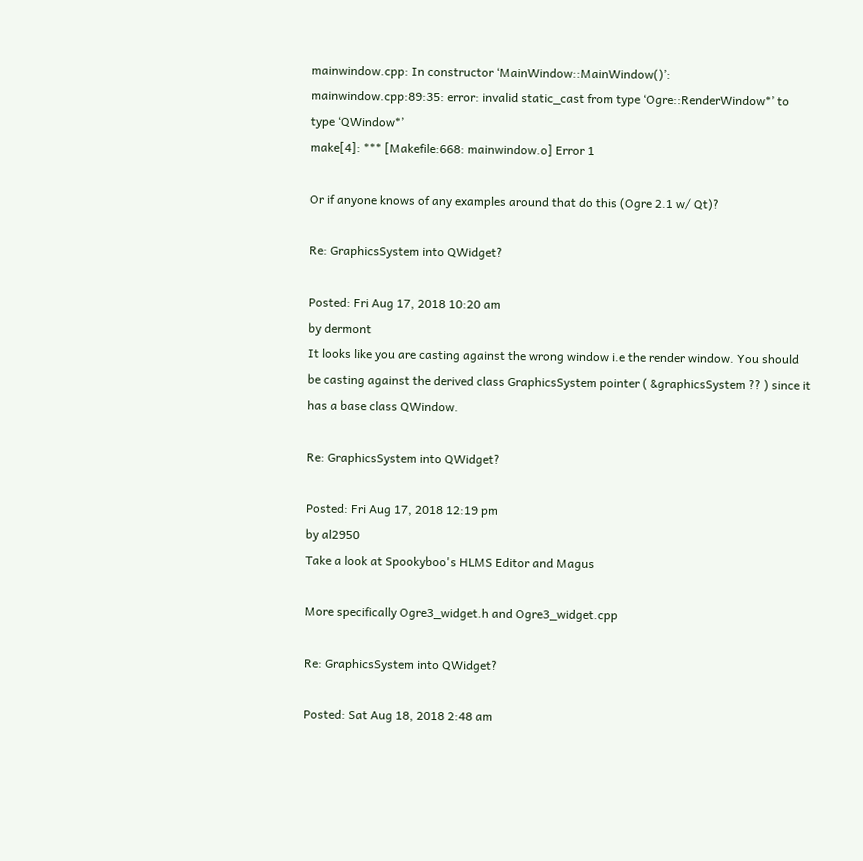mainwindow.cpp: In constructor ‘MainWindow::MainWindow()’:
mainwindow.cpp:89:35: error: invalid static_cast from type ‘Ogre::RenderWindow*’ to type ‘QWindow*’
make[4]: *** [Makefile:668: mainwindow.o] Error 1

Or if anyone knows of any examples around that do this (Ogre 2.1 w/ Qt)?

Re: GraphicsSystem into QWidget?

Posted: Fri Aug 17, 2018 10:20 am
by dermont
It looks like you are casting against the wrong window i.e the render window. You should be casting against the derived class GraphicsSystem pointer ( &graphicsSystem ?? ) since it has a base class QWindow.

Re: GraphicsSystem into QWidget?

Posted: Fri Aug 17, 2018 12:19 pm
by al2950
Take a look at Spookyboo's HLMS Editor and Magus

More specifically Ogre3_widget.h and Ogre3_widget.cpp

Re: GraphicsSystem into QWidget?

Posted: Sat Aug 18, 2018 2:48 am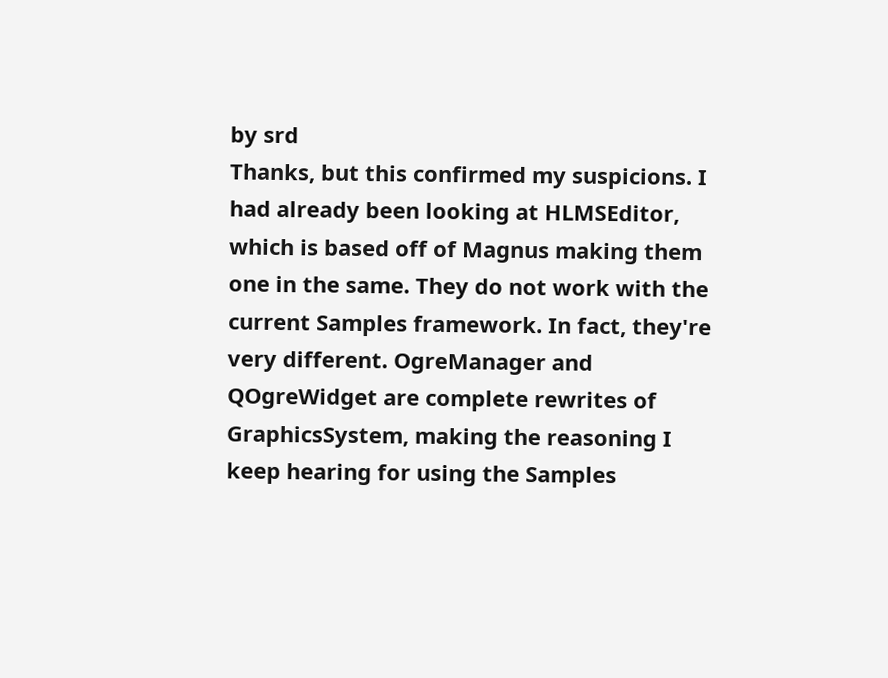by srd
Thanks, but this confirmed my suspicions. I had already been looking at HLMSEditor, which is based off of Magnus making them one in the same. They do not work with the current Samples framework. In fact, they're very different. OgreManager and QOgreWidget are complete rewrites of GraphicsSystem, making the reasoning I keep hearing for using the Samples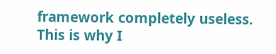framework completely useless. This is why I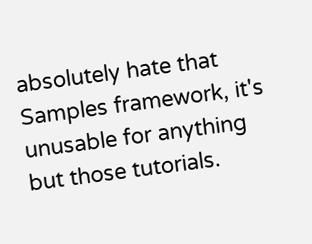absolutely hate that Samples framework, it's unusable for anything but those tutorials.